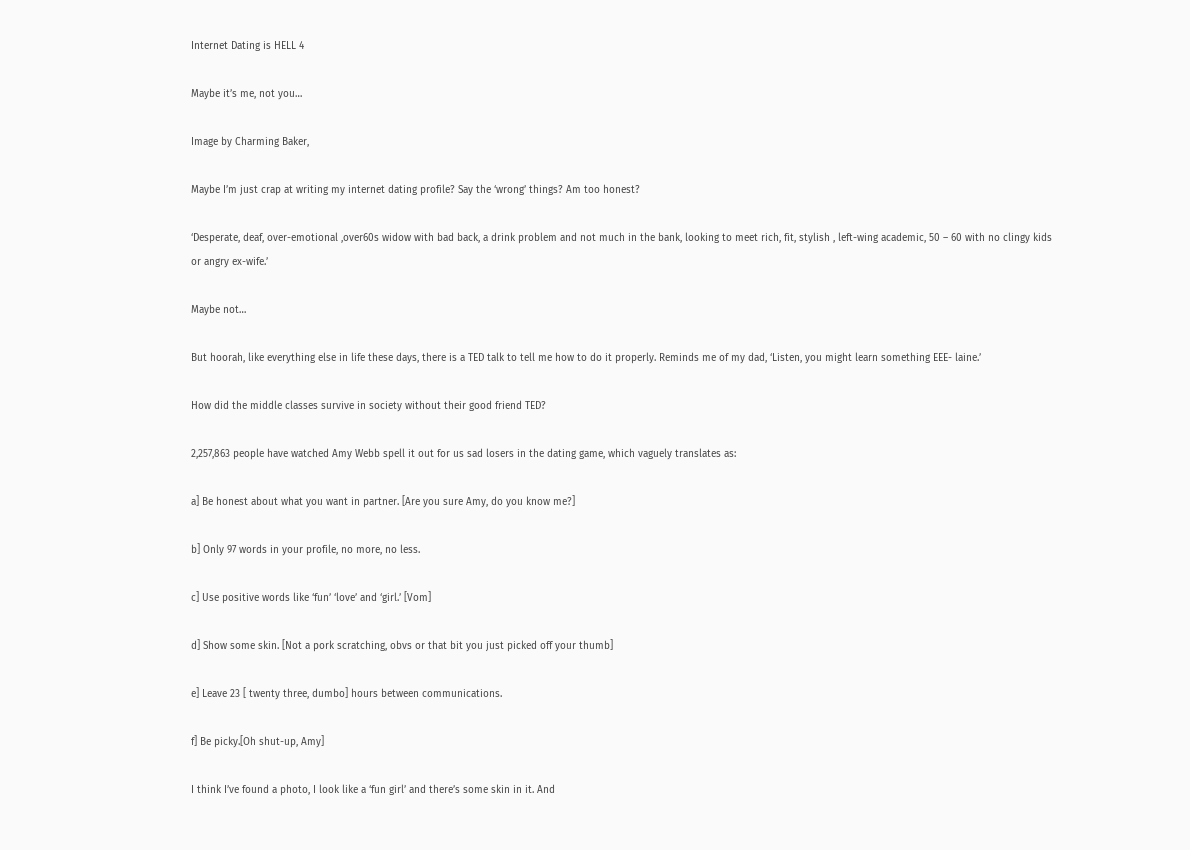Internet Dating is HELL 4

Maybe it’s me, not you…

Image by Charming Baker,

Maybe I’m just crap at writing my internet dating profile? Say the ‘wrong’ things? Am too honest?

‘Desperate, deaf, over-emotional ,over60s widow with bad back, a drink problem and not much in the bank, looking to meet rich, fit, stylish , left-wing academic, 50 – 60 with no clingy kids or angry ex-wife.’

Maybe not…

But hoorah, like everything else in life these days, there is a TED talk to tell me how to do it properly. Reminds me of my dad, ‘Listen, you might learn something EEE- laine.’

How did the middle classes survive in society without their good friend TED?

2,257,863 people have watched Amy Webb spell it out for us sad losers in the dating game, which vaguely translates as:

a] Be honest about what you want in partner. [Are you sure Amy, do you know me?]

b] Only 97 words in your profile, no more, no less.

c] Use positive words like ‘fun’ ‘love’ and ‘girl.’ [Vom]

d] Show some skin. [Not a pork scratching, obvs or that bit you just picked off your thumb]

e] Leave 23 [ twenty three, dumbo] hours between communications.

f] Be picky.[Oh shut-up, Amy]

I think I’ve found a photo, I look like a ‘fun girl’ and there’s some skin in it. And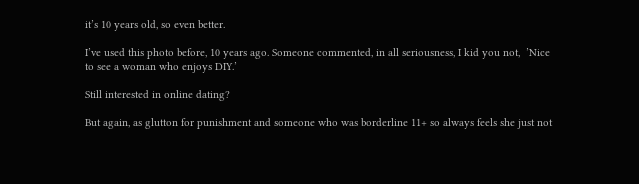it’s 10 years old, so even better.

I’ve used this photo before, 10 years ago. Someone commented, in all seriousness, I kid you not,  ’Nice to see a woman who enjoys DIY.’

Still interested in online dating?

But again, as glutton for punishment and someone who was borderline 11+ so always feels she just not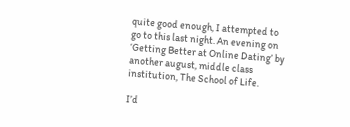quite good enough, I attempted to go to this last night. An evening on ‘Getting Better at Online Dating’ by another august, middle class institution, The School of Life.

I’d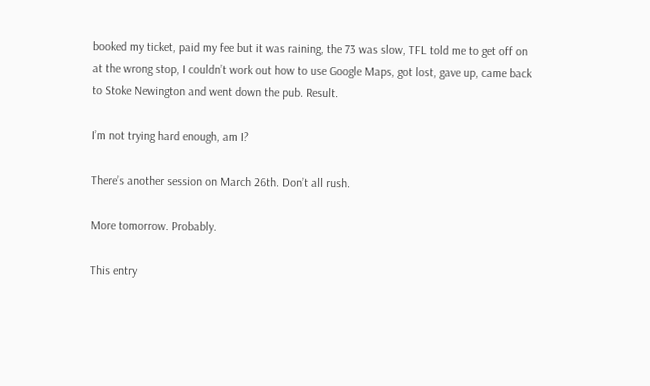booked my ticket, paid my fee but it was raining, the 73 was slow, TFL told me to get off on at the wrong stop, I couldn’t work out how to use Google Maps, got lost, gave up, came back to Stoke Newington and went down the pub. Result.

I’m not trying hard enough, am I?

There’s another session on March 26th. Don’t all rush.

More tomorrow. Probably.

This entry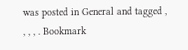was posted in General and tagged , , , , . Bookmark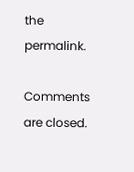the permalink.

Comments are closed.